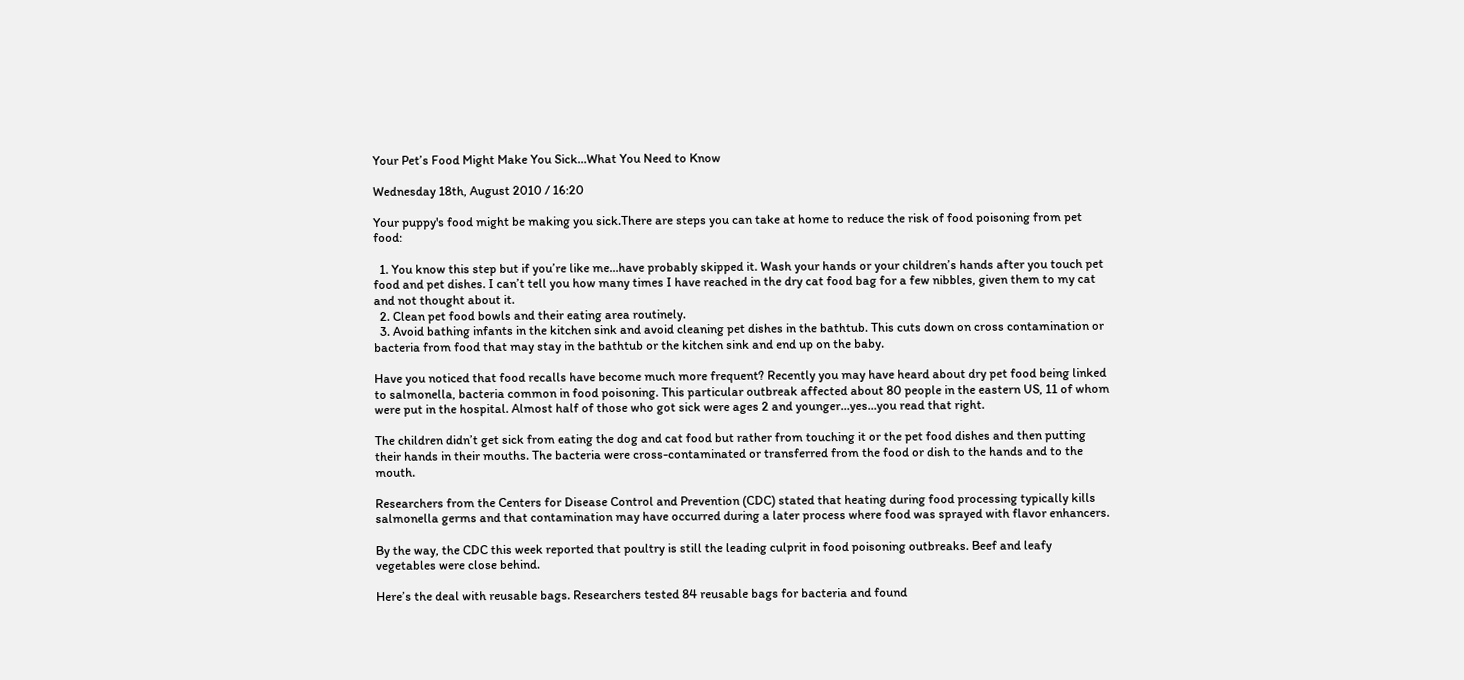Your Pet’s Food Might Make You Sick…What You Need to Know

Wednesday 18th, August 2010 / 16:20

Your puppy's food might be making you sick.There are steps you can take at home to reduce the risk of food poisoning from pet food:

  1. You know this step but if you’re like me…have probably skipped it. Wash your hands or your children’s hands after you touch pet food and pet dishes. I can’t tell you how many times I have reached in the dry cat food bag for a few nibbles, given them to my cat and not thought about it.
  2. Clean pet food bowls and their eating area routinely.
  3. Avoid bathing infants in the kitchen sink and avoid cleaning pet dishes in the bathtub. This cuts down on cross contamination or bacteria from food that may stay in the bathtub or the kitchen sink and end up on the baby.

Have you noticed that food recalls have become much more frequent? Recently you may have heard about dry pet food being linked to salmonella, bacteria common in food poisoning. This particular outbreak affected about 80 people in the eastern US, 11 of whom were put in the hospital. Almost half of those who got sick were ages 2 and younger…yes…you read that right.

The children didn’t get sick from eating the dog and cat food but rather from touching it or the pet food dishes and then putting their hands in their mouths. The bacteria were cross-contaminated or transferred from the food or dish to the hands and to the mouth.

Researchers from the Centers for Disease Control and Prevention (CDC) stated that heating during food processing typically kills salmonella germs and that contamination may have occurred during a later process where food was sprayed with flavor enhancers.

By the way, the CDC this week reported that poultry is still the leading culprit in food poisoning outbreaks. Beef and leafy vegetables were close behind.

Here’s the deal with reusable bags. Researchers tested 84 reusable bags for bacteria and found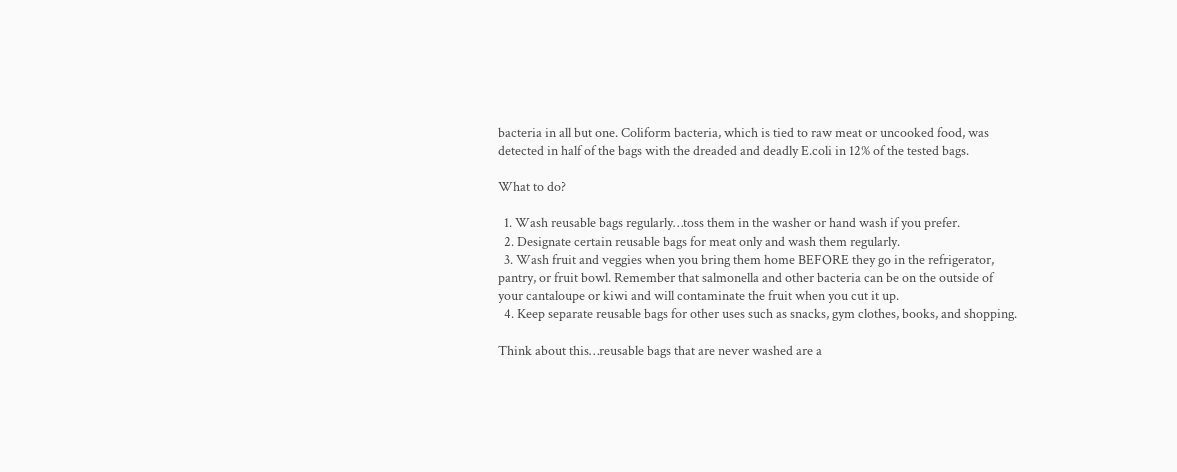bacteria in all but one. Coliform bacteria, which is tied to raw meat or uncooked food, was detected in half of the bags with the dreaded and deadly E.coli in 12% of the tested bags.

What to do?

  1. Wash reusable bags regularly…toss them in the washer or hand wash if you prefer.
  2. Designate certain reusable bags for meat only and wash them regularly.
  3. Wash fruit and veggies when you bring them home BEFORE they go in the refrigerator, pantry, or fruit bowl. Remember that salmonella and other bacteria can be on the outside of your cantaloupe or kiwi and will contaminate the fruit when you cut it up.
  4. Keep separate reusable bags for other uses such as snacks, gym clothes, books, and shopping.

Think about this…reusable bags that are never washed are a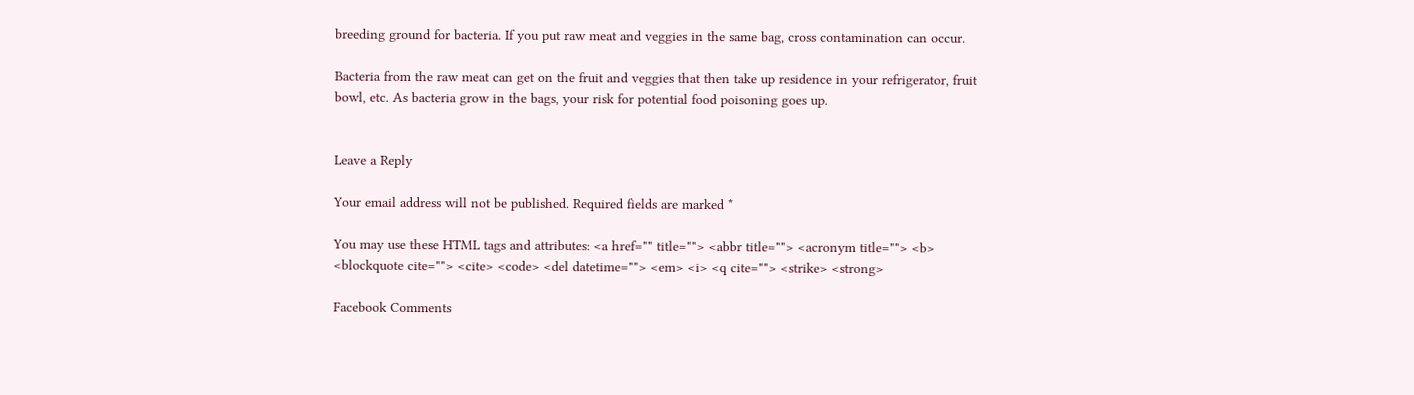breeding ground for bacteria. If you put raw meat and veggies in the same bag, cross contamination can occur.

Bacteria from the raw meat can get on the fruit and veggies that then take up residence in your refrigerator, fruit bowl, etc. As bacteria grow in the bags, your risk for potential food poisoning goes up.


Leave a Reply

Your email address will not be published. Required fields are marked *

You may use these HTML tags and attributes: <a href="" title=""> <abbr title=""> <acronym title=""> <b> <blockquote cite=""> <cite> <code> <del datetime=""> <em> <i> <q cite=""> <strike> <strong>

Facebook Comments